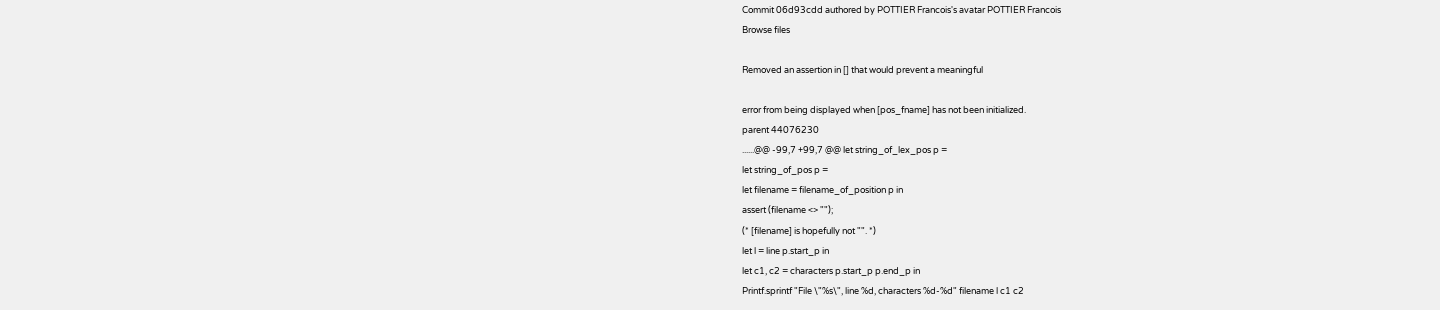Commit 06d93cdd authored by POTTIER Francois's avatar POTTIER Francois
Browse files

Removed an assertion in [] that would prevent a meaningful

error from being displayed when [pos_fname] has not been initialized.
parent 44076230
......@@ -99,7 +99,7 @@ let string_of_lex_pos p =
let string_of_pos p =
let filename = filename_of_position p in
assert (filename <> "");
(* [filename] is hopefully not "". *)
let l = line p.start_p in
let c1, c2 = characters p.start_p p.end_p in
Printf.sprintf "File \"%s\", line %d, characters %d-%d" filename l c1 c2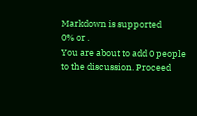Markdown is supported
0% or .
You are about to add 0 people to the discussion. Proceed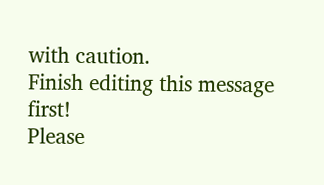with caution.
Finish editing this message first!
Please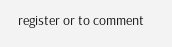register or to comment